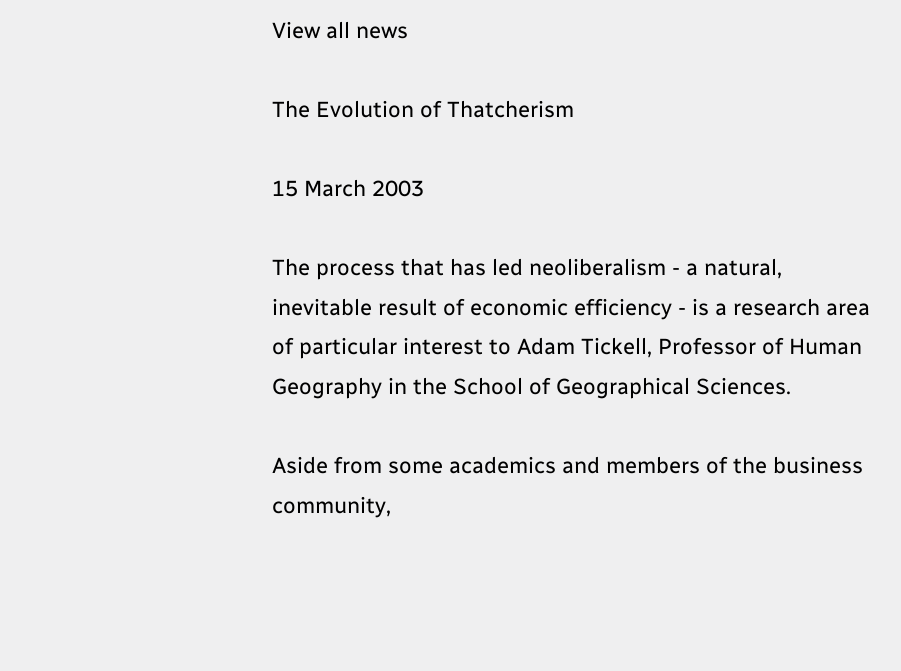View all news

The Evolution of Thatcherism

15 March 2003

The process that has led neoliberalism - a natural, inevitable result of economic efficiency - is a research area of particular interest to Adam Tickell, Professor of Human Geography in the School of Geographical Sciences.

Aside from some academics and members of the business community,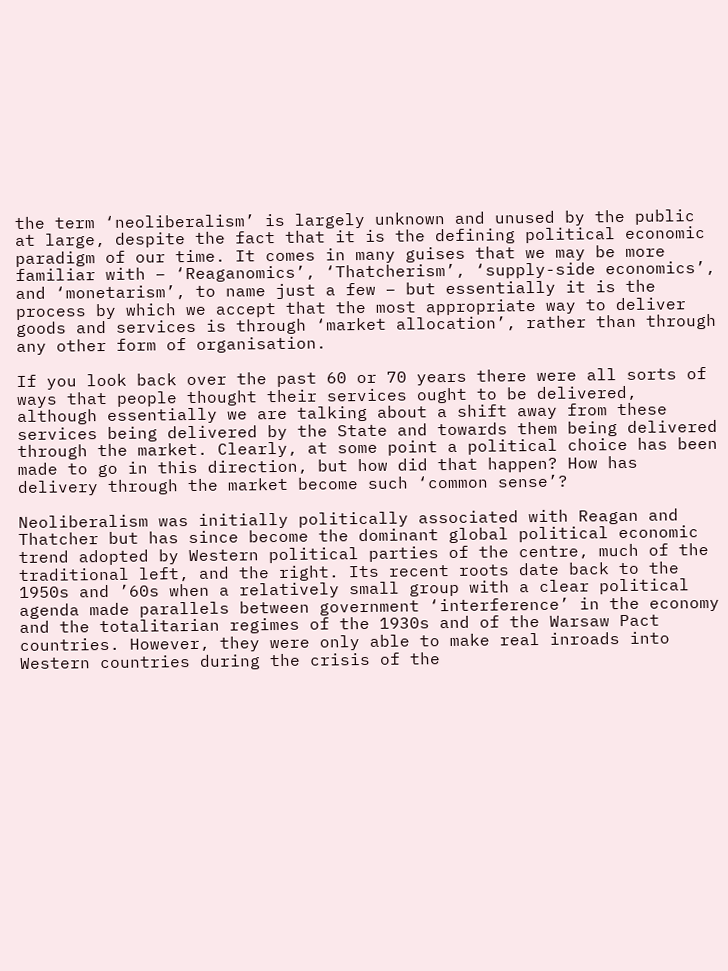the term ‘neoliberalism’ is largely unknown and unused by the public at large, despite the fact that it is the defining political economic paradigm of our time. It comes in many guises that we may be more familiar with – ‘Reaganomics’, ‘Thatcherism’, ‘supply-side economics’, and ‘monetarism’, to name just a few – but essentially it is the process by which we accept that the most appropriate way to deliver goods and services is through ‘market allocation’, rather than through any other form of organisation.

If you look back over the past 60 or 70 years there were all sorts of ways that people thought their services ought to be delivered, although essentially we are talking about a shift away from these services being delivered by the State and towards them being delivered through the market. Clearly, at some point a political choice has been made to go in this direction, but how did that happen? How has delivery through the market become such ‘common sense’?

Neoliberalism was initially politically associated with Reagan and Thatcher but has since become the dominant global political economic trend adopted by Western political parties of the centre, much of the traditional left, and the right. Its recent roots date back to the 1950s and ’60s when a relatively small group with a clear political agenda made parallels between government ‘interference’ in the economy and the totalitarian regimes of the 1930s and of the Warsaw Pact countries. However, they were only able to make real inroads into Western countries during the crisis of the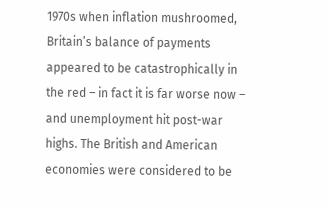1970s when inflation mushroomed, Britain’s balance of payments appeared to be catastrophically in the red – in fact it is far worse now – and unemployment hit post-war highs. The British and American economies were considered to be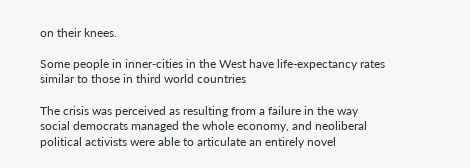on their knees.

Some people in inner-cities in the West have life-expectancy rates similar to those in third world countries

The crisis was perceived as resulting from a failure in the way social democrats managed the whole economy, and neoliberal political activists were able to articulate an entirely novel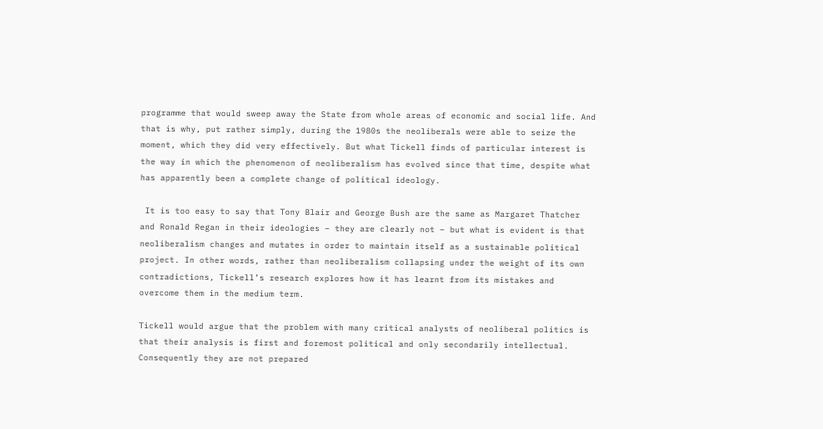programme that would sweep away the State from whole areas of economic and social life. And that is why, put rather simply, during the 1980s the neoliberals were able to seize the moment, which they did very effectively. But what Tickell finds of particular interest is the way in which the phenomenon of neoliberalism has evolved since that time, despite what has apparently been a complete change of political ideology.

 It is too easy to say that Tony Blair and George Bush are the same as Margaret Thatcher and Ronald Regan in their ideologies – they are clearly not – but what is evident is that neoliberalism changes and mutates in order to maintain itself as a sustainable political project. In other words, rather than neoliberalism collapsing under the weight of its own contradictions, Tickell’s research explores how it has learnt from its mistakes and overcome them in the medium term.

Tickell would argue that the problem with many critical analysts of neoliberal politics is that their analysis is first and foremost political and only secondarily intellectual. Consequently they are not prepared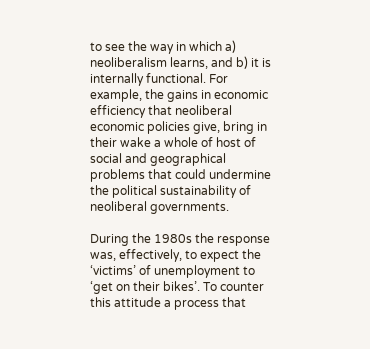to see the way in which a) neoliberalism learns, and b) it is internally functional. For example, the gains in economic efficiency that neoliberal economic policies give, bring in their wake a whole of host of social and geographical problems that could undermine the political sustainability of neoliberal governments.

During the 1980s the response was, effectively, to expect the ‘victims’ of unemployment to ‘get on their bikes’. To counter this attitude a process that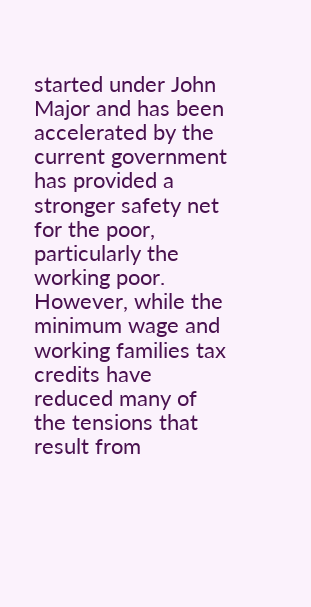started under John Major and has been accelerated by the current government has provided a stronger safety net for the poor, particularly the working poor. However, while the minimum wage and working families tax credits have reduced many of the tensions that result from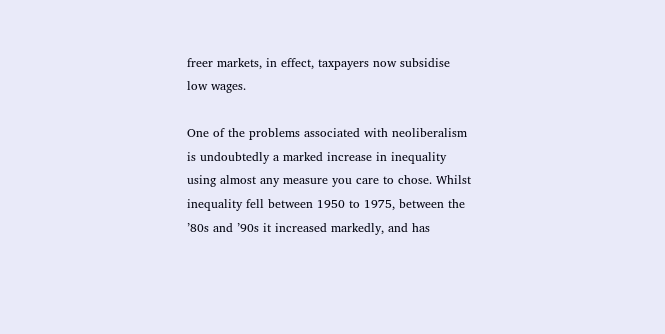freer markets, in effect, taxpayers now subsidise low wages.

One of the problems associated with neoliberalism is undoubtedly a marked increase in inequality using almost any measure you care to chose. Whilst inequality fell between 1950 to 1975, between the ’80s and ’90s it increased markedly, and has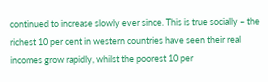continued to increase slowly ever since. This is true socially – the richest 10 per cent in western countries have seen their real incomes grow rapidly, whilst the poorest 10 per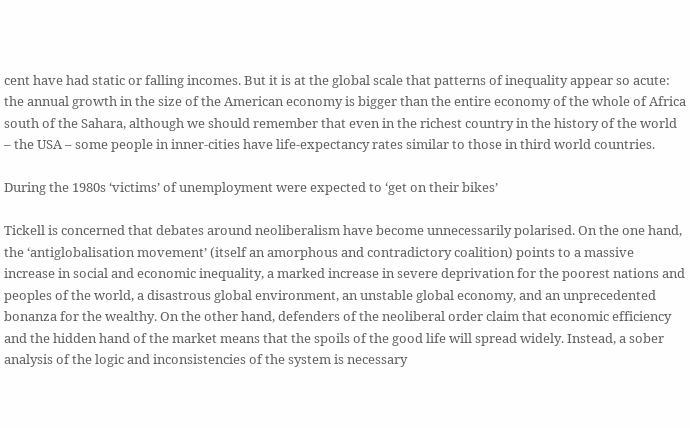cent have had static or falling incomes. But it is at the global scale that patterns of inequality appear so acute: the annual growth in the size of the American economy is bigger than the entire economy of the whole of Africa south of the Sahara, although we should remember that even in the richest country in the history of the world – the USA – some people in inner-cities have life-expectancy rates similar to those in third world countries.

During the 1980s ‘victims’ of unemployment were expected to ‘get on their bikes’

Tickell is concerned that debates around neoliberalism have become unnecessarily polarised. On the one hand, the ‘antiglobalisation movement’ (itself an amorphous and contradictory coalition) points to a massive increase in social and economic inequality, a marked increase in severe deprivation for the poorest nations and peoples of the world, a disastrous global environment, an unstable global economy, and an unprecedented bonanza for the wealthy. On the other hand, defenders of the neoliberal order claim that economic efficiency and the hidden hand of the market means that the spoils of the good life will spread widely. Instead, a sober analysis of the logic and inconsistencies of the system is necessary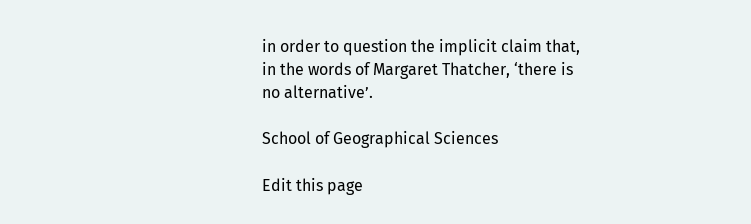in order to question the implicit claim that, in the words of Margaret Thatcher, ‘there is no alternative’.

School of Geographical Sciences

Edit this page